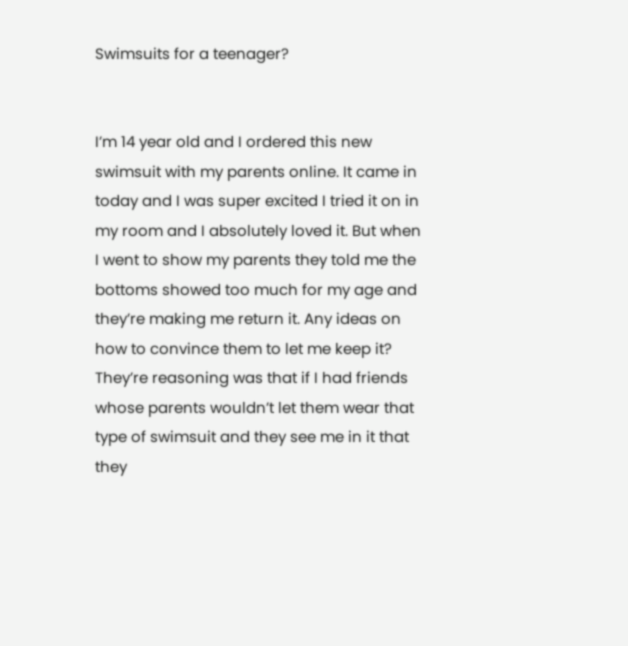Swimsuits for a teenager?


I’m 14 year old and I ordered this new swimsuit with my parents online. It came in today and I was super excited I tried it on in my room and I absolutely loved it. But when I went to show my parents they told me the bottoms showed too much for my age and they’re making me return it. Any ideas on how to convince them to let me keep it? They’re reasoning was that if I had friends whose parents wouldn’t let them wear that type of swimsuit and they see me in it that they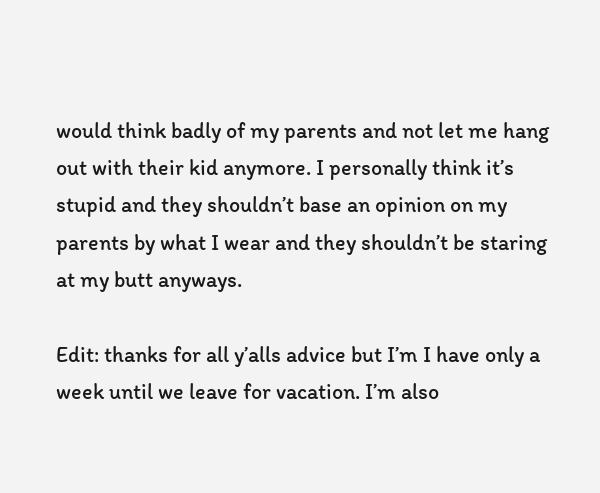would think badly of my parents and not let me hang out with their kid anymore. I personally think it’s stupid and they shouldn’t base an opinion on my parents by what I wear and they shouldn’t be staring at my butt anyways.

Edit: thanks for all y’alls advice but I’m I have only a week until we leave for vacation. I’m also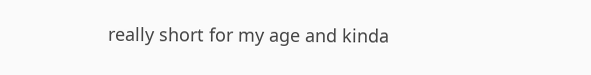really short for my age and kinda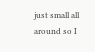just small all around so I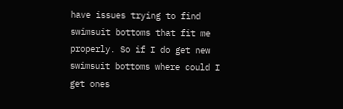have issues trying to find swimsuit bottoms that fit me properly. So if I do get new swimsuit bottoms where could I get ones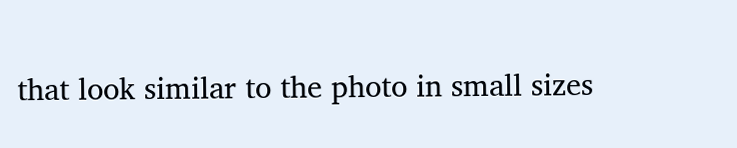that look similar to the photo in small sizes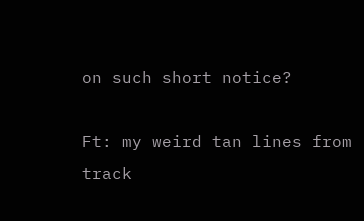on such short notice?

Ft: my weird tan lines from track